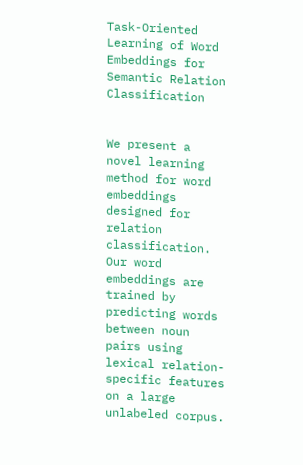Task-Oriented Learning of Word Embeddings for Semantic Relation Classification


We present a novel learning method for word embeddings designed for relation classification. Our word embeddings are trained by predicting words between noun pairs using lexical relation-specific features on a large unlabeled corpus.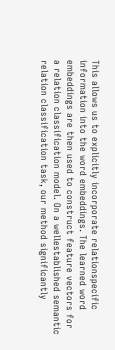This allows us to explicitly incorporate relationspecific information into the word embeddings. The learned word embeddings are then used to construct feature vectors for a relation classification model. On a wellestablished semantic relation classification task, our method significantly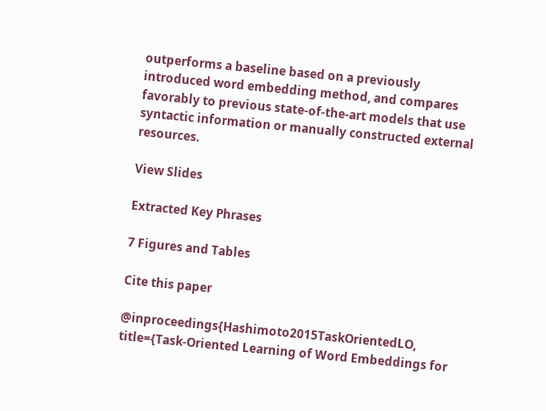outperforms a baseline based on a previously introduced word embedding method, and compares favorably to previous state-of-the-art models that use syntactic information or manually constructed external resources.

View Slides

Extracted Key Phrases

7 Figures and Tables

Cite this paper

@inproceedings{Hashimoto2015TaskOrientedLO, title={Task-Oriented Learning of Word Embeddings for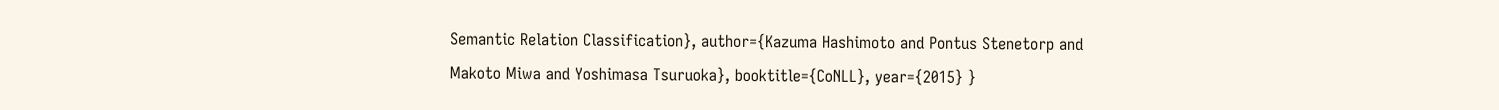Semantic Relation Classification}, author={Kazuma Hashimoto and Pontus Stenetorp and Makoto Miwa and Yoshimasa Tsuruoka}, booktitle={CoNLL}, year={2015} }